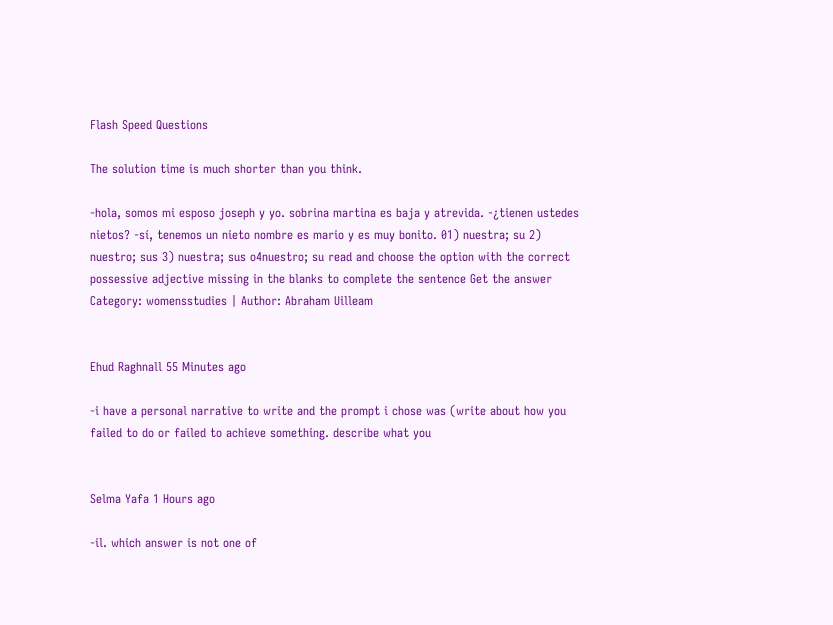Flash Speed Questions

The solution time is much shorter than you think.

-hola, somos mi esposo joseph y yo. sobrina martina es baja y atrevida. -¿tienen ustedes nietos? -sí, tenemos un nieto nombre es mario y es muy bonito. 01) nuestra; su 2) nuestro; sus 3) nuestra; sus o4nuestro; su read and choose the option with the correct possessive adjective missing in the blanks to complete the sentence Get the answer
Category: womensstudies | Author: Abraham Uilleam


Ehud Raghnall 55 Minutes ago

-i have a personal narrative to write and the prompt i chose was (write about how you failed to do or failed to achieve something. describe what you


Selma Yafa 1 Hours ago

-il. which answer is not one of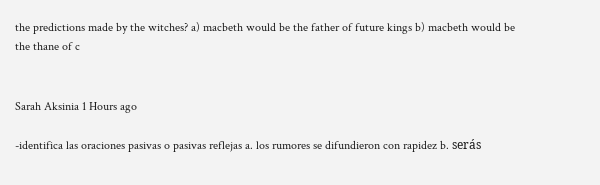the predictions made by the witches? a) macbeth would be the father of future kings b) macbeth would be the thane of c


Sarah Aksinia 1 Hours ago

-identifica las oraciones pasivas o pasivas reflejas a. los rumores se difundieron con rapidez b. serás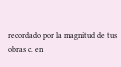recordado por la magnitud de tus obras c. en